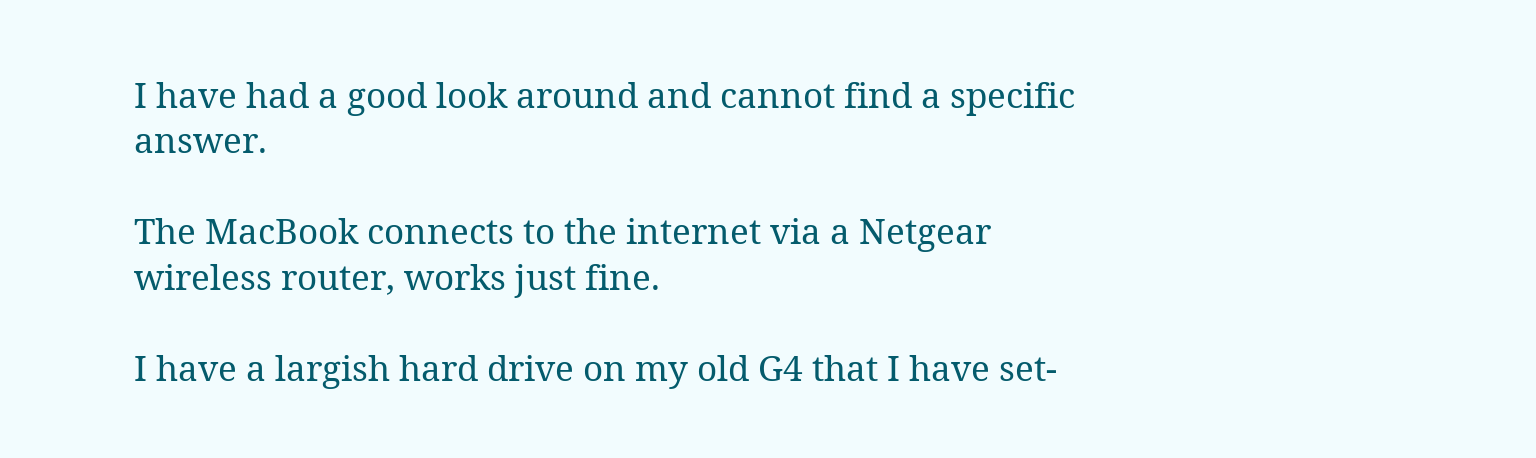I have had a good look around and cannot find a specific answer.

The MacBook connects to the internet via a Netgear wireless router, works just fine.

I have a largish hard drive on my old G4 that I have set-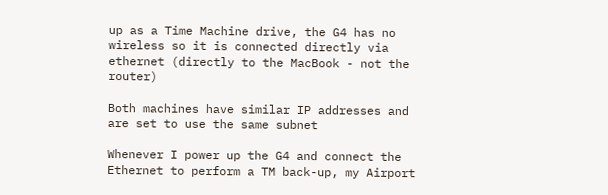up as a Time Machine drive, the G4 has no wireless so it is connected directly via ethernet (directly to the MacBook - not the router)

Both machines have similar IP addresses and are set to use the same subnet

Whenever I power up the G4 and connect the Ethernet to perform a TM back-up, my Airport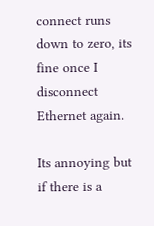connect runs down to zero, its fine once I disconnect Ethernet again.

Its annoying but if there is a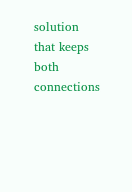solution that keeps both connections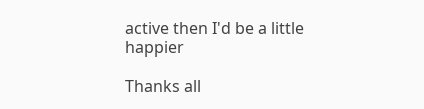active then I'd be a little happier

Thanks all